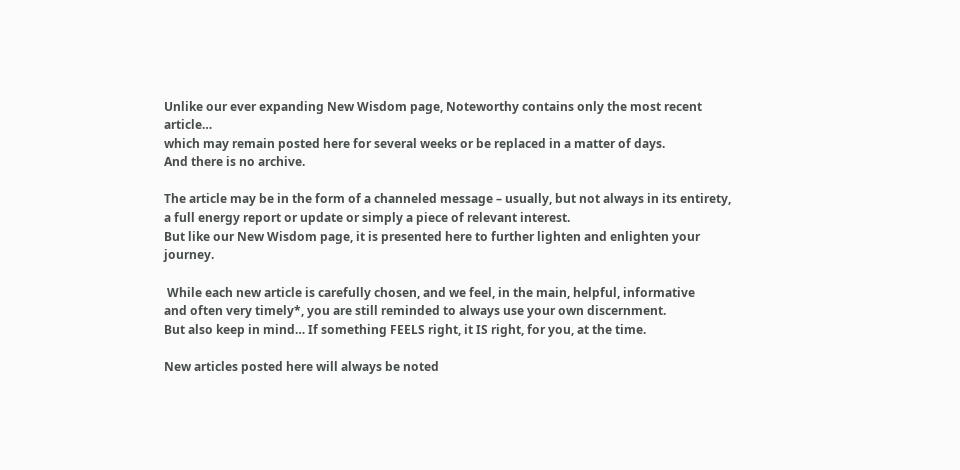Unlike our ever expanding New Wisdom page, Noteworthy contains only the most recent article…
which may remain posted here for several weeks or be replaced in a matter of days.
And there is no archive.

The article may be in the form of a channeled message – usually, but not always in its entirety,
a full energy report or update or simply a piece of relevant interest.
But like our New Wisdom page, it is presented here to further lighten and enlighten your journey.

 While each new article is carefully chosen, and we feel, in the main, helpful, informative
and often very timely*, you are still reminded to always use your own discernment.
But also keep in mind… If something FEELS right, it IS right, for you, at the time.

New articles posted here will always be noted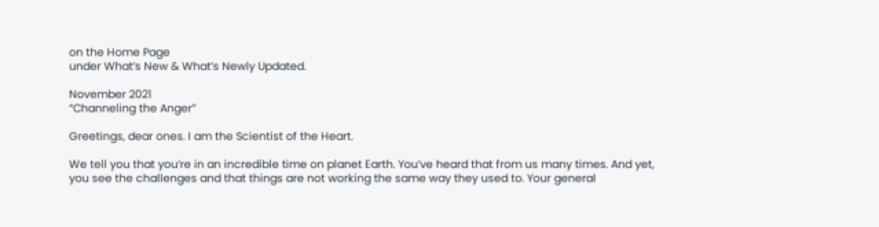on the Home Page
under What’s New & What’s Newly Updated.

November 2021
“Channeling the Anger”

Greetings, dear ones. I am the Scientist of the Heart.

We tell you that you’re in an incredible time on planet Earth. You’ve heard that from us many times. And yet, you see the challenges and that things are not working the same way they used to. Your general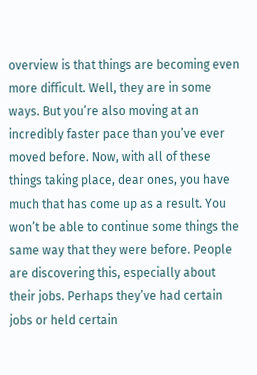overview is that things are becoming even more difficult. Well, they are in some ways. But you’re also moving at an incredibly faster pace than you’ve ever moved before. Now, with all of these things taking place, dear ones, you have much that has come up as a result. You won’t be able to continue some things the same way that they were before. People are discovering this, especially about their jobs. Perhaps they’ve had certain jobs or held certain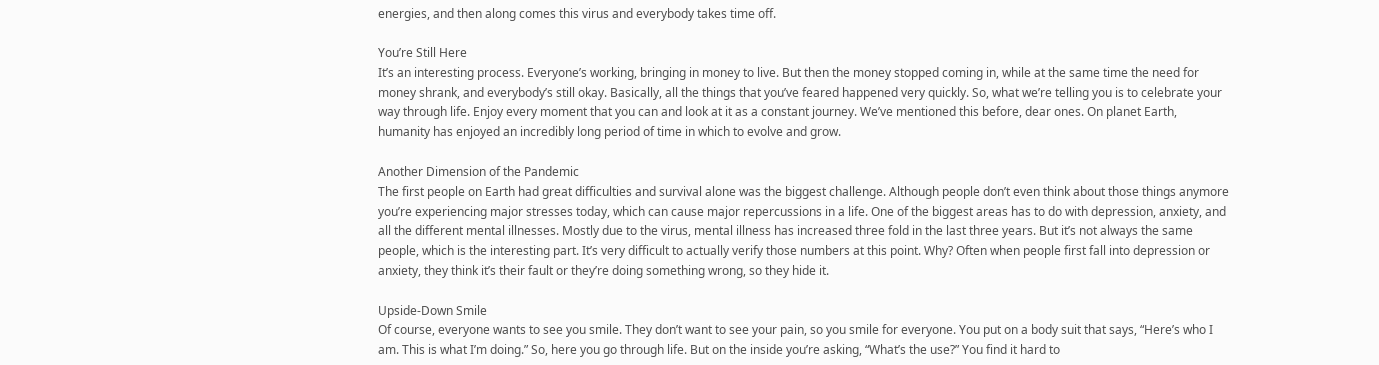energies, and then along comes this virus and everybody takes time off.

You’re Still Here
It’s an interesting process. Everyone’s working, bringing in money to live. But then the money stopped coming in, while at the same time the need for money shrank, and everybody’s still okay. Basically, all the things that you’ve feared happened very quickly. So, what we’re telling you is to celebrate your way through life. Enjoy every moment that you can and look at it as a constant journey. We’ve mentioned this before, dear ones. On planet Earth, humanity has enjoyed an incredibly long period of time in which to evolve and grow.

Another Dimension of the Pandemic
The first people on Earth had great difficulties and survival alone was the biggest challenge. Although people don’t even think about those things anymore you’re experiencing major stresses today, which can cause major repercussions in a life. One of the biggest areas has to do with depression, anxiety, and all the different mental illnesses. Mostly due to the virus, mental illness has increased three fold in the last three years. But it’s not always the same people, which is the interesting part. It’s very difficult to actually verify those numbers at this point. Why? Often when people first fall into depression or anxiety, they think it’s their fault or they’re doing something wrong, so they hide it.

Upside-Down Smile
Of course, everyone wants to see you smile. They don’t want to see your pain, so you smile for everyone. You put on a body suit that says, “Here’s who I am. This is what I’m doing.” So, here you go through life. But on the inside you’re asking, “What’s the use?” You find it hard to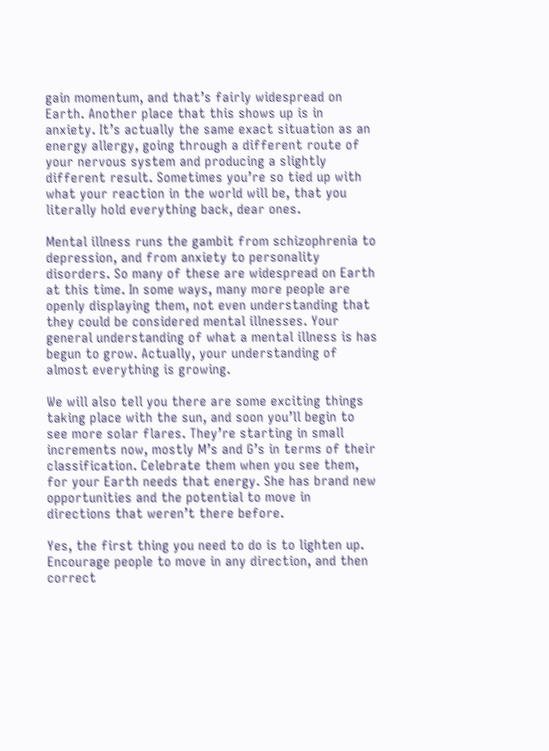gain momentum, and that’s fairly widespread on Earth. Another place that this shows up is in anxiety. It’s actually the same exact situation as an energy allergy, going through a different route of your nervous system and producing a slightly different result. Sometimes you’re so tied up with what your reaction in the world will be, that you literally hold everything back, dear ones.

Mental illness runs the gambit from schizophrenia to depression, and from anxiety to personality disorders. So many of these are widespread on Earth at this time. In some ways, many more people are openly displaying them, not even understanding that they could be considered mental illnesses. Your general understanding of what a mental illness is has begun to grow. Actually, your understanding of almost everything is growing.

We will also tell you there are some exciting things taking place with the sun, and soon you’ll begin to see more solar flares. They’re starting in small increments now, mostly M’s and G’s in terms of their classification. Celebrate them when you see them, for your Earth needs that energy. She has brand new opportunities and the potential to move in directions that weren’t there before.

Yes, the first thing you need to do is to lighten up. Encourage people to move in any direction, and then correct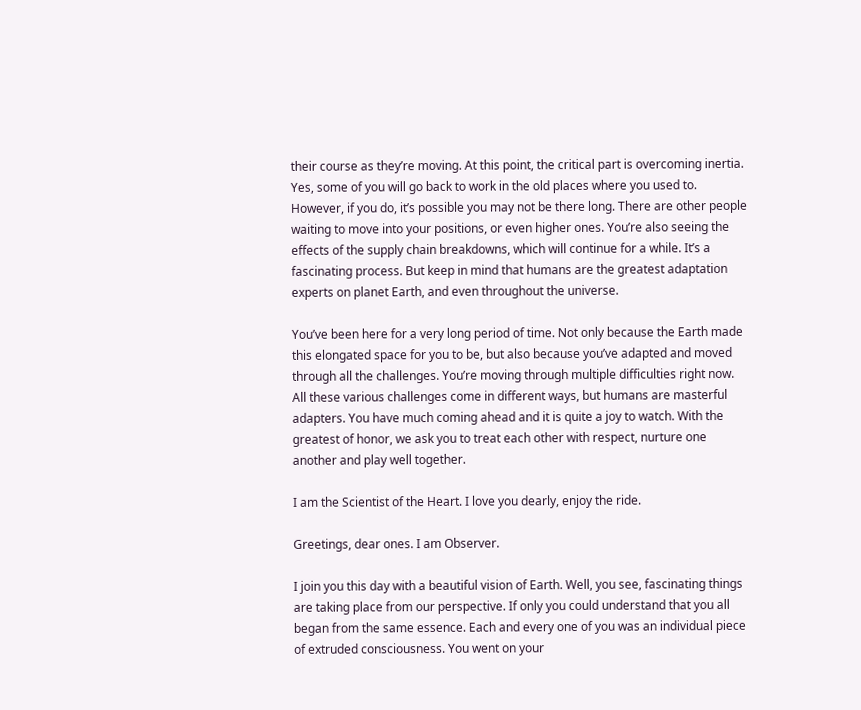their course as they’re moving. At this point, the critical part is overcoming inertia. Yes, some of you will go back to work in the old places where you used to. However, if you do, it’s possible you may not be there long. There are other people waiting to move into your positions, or even higher ones. You’re also seeing the effects of the supply chain breakdowns, which will continue for a while. It’s a fascinating process. But keep in mind that humans are the greatest adaptation experts on planet Earth, and even throughout the universe.

You’ve been here for a very long period of time. Not only because the Earth made this elongated space for you to be, but also because you’ve adapted and moved through all the challenges. You’re moving through multiple difficulties right now. All these various challenges come in different ways, but humans are masterful adapters. You have much coming ahead and it is quite a joy to watch. With the greatest of honor, we ask you to treat each other with respect, nurture one another and play well together.

I am the Scientist of the Heart. I love you dearly, enjoy the ride.

Greetings, dear ones. I am Observer.

I join you this day with a beautiful vision of Earth. Well, you see, fascinating things are taking place from our perspective. If only you could understand that you all began from the same essence. Each and every one of you was an individual piece of extruded consciousness. You went on your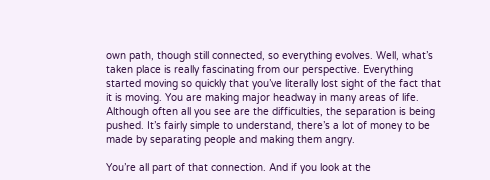own path, though still connected, so everything evolves. Well, what’s taken place is really fascinating from our perspective. Everything started moving so quickly that you’ve literally lost sight of the fact that it is moving. You are making major headway in many areas of life. Although often all you see are the difficulties, the separation is being pushed. It’s fairly simple to understand, there’s a lot of money to be made by separating people and making them angry.

You’re all part of that connection. And if you look at the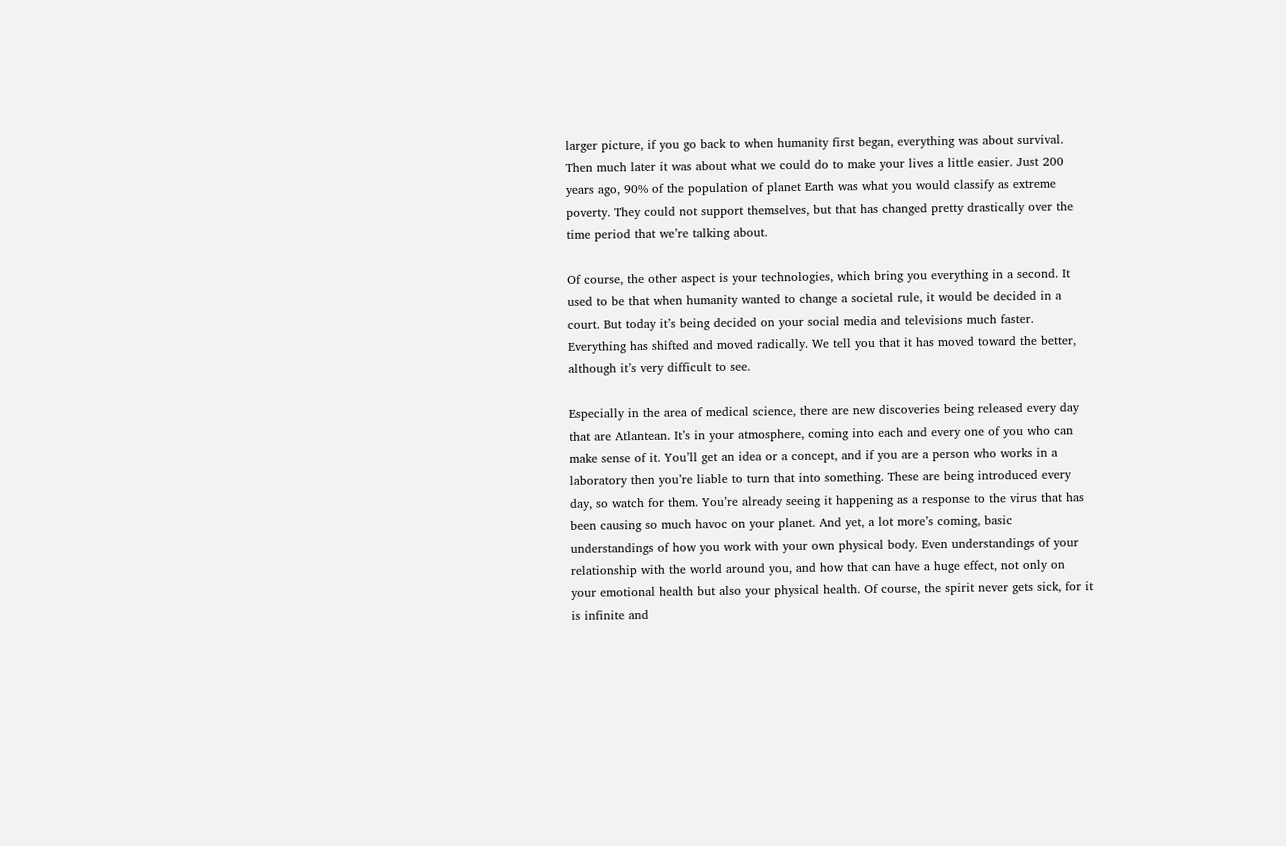larger picture, if you go back to when humanity first began, everything was about survival. Then much later it was about what we could do to make your lives a little easier. Just 200 years ago, 90% of the population of planet Earth was what you would classify as extreme poverty. They could not support themselves, but that has changed pretty drastically over the time period that we’re talking about.

Of course, the other aspect is your technologies, which bring you everything in a second. It used to be that when humanity wanted to change a societal rule, it would be decided in a court. But today it’s being decided on your social media and televisions much faster. Everything has shifted and moved radically. We tell you that it has moved toward the better, although it’s very difficult to see.

Especially in the area of medical science, there are new discoveries being released every day that are Atlantean. It’s in your atmosphere, coming into each and every one of you who can make sense of it. You’ll get an idea or a concept, and if you are a person who works in a laboratory then you’re liable to turn that into something. These are being introduced every day, so watch for them. You’re already seeing it happening as a response to the virus that has been causing so much havoc on your planet. And yet, a lot more’s coming, basic understandings of how you work with your own physical body. Even understandings of your relationship with the world around you, and how that can have a huge effect, not only on your emotional health but also your physical health. Of course, the spirit never gets sick, for it is infinite and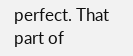perfect. That part of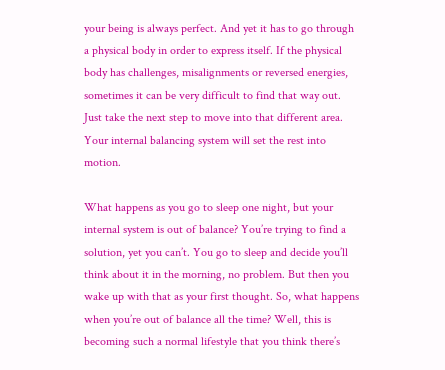your being is always perfect. And yet it has to go through a physical body in order to express itself. If the physical body has challenges, misalignments or reversed energies, sometimes it can be very difficult to find that way out. Just take the next step to move into that different area. Your internal balancing system will set the rest into motion.

What happens as you go to sleep one night, but your internal system is out of balance? You’re trying to find a solution, yet you can’t. You go to sleep and decide you’ll think about it in the morning, no problem. But then you wake up with that as your first thought. So, what happens when you’re out of balance all the time? Well, this is becoming such a normal lifestyle that you think there’s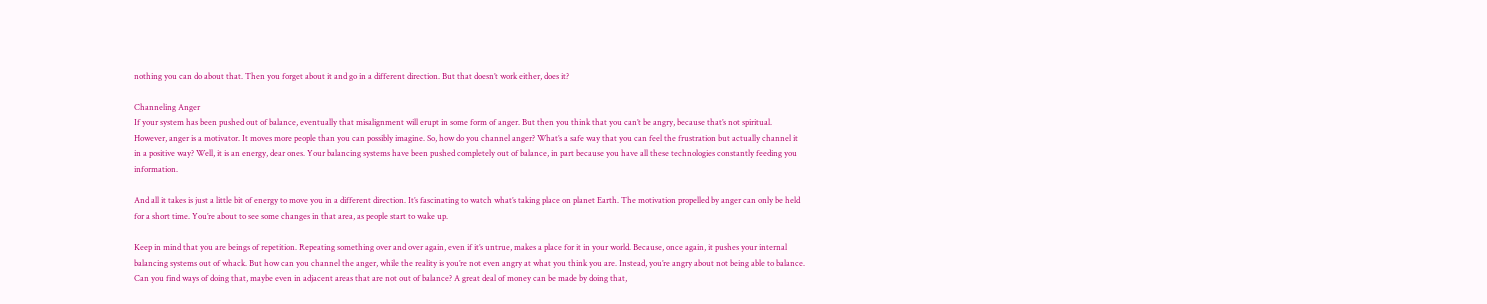nothing you can do about that. Then you forget about it and go in a different direction. But that doesn’t work either, does it?

Channeling Anger
If your system has been pushed out of balance, eventually that misalignment will erupt in some form of anger. But then you think that you can’t be angry, because that’s not spiritual. However, anger is a motivator. It moves more people than you can possibly imagine. So, how do you channel anger? What’s a safe way that you can feel the frustration but actually channel it in a positive way? Well, it is an energy, dear ones. Your balancing systems have been pushed completely out of balance, in part because you have all these technologies constantly feeding you information.

And all it takes is just a little bit of energy to move you in a different direction. It’s fascinating to watch what’s taking place on planet Earth. The motivation propelled by anger can only be held for a short time. You’re about to see some changes in that area, as people start to wake up.

Keep in mind that you are beings of repetition. Repeating something over and over again, even if it’s untrue, makes a place for it in your world. Because, once again, it pushes your internal balancing systems out of whack. But how can you channel the anger, while the reality is you’re not even angry at what you think you are. Instead, you’re angry about not being able to balance. Can you find ways of doing that, maybe even in adjacent areas that are not out of balance? A great deal of money can be made by doing that,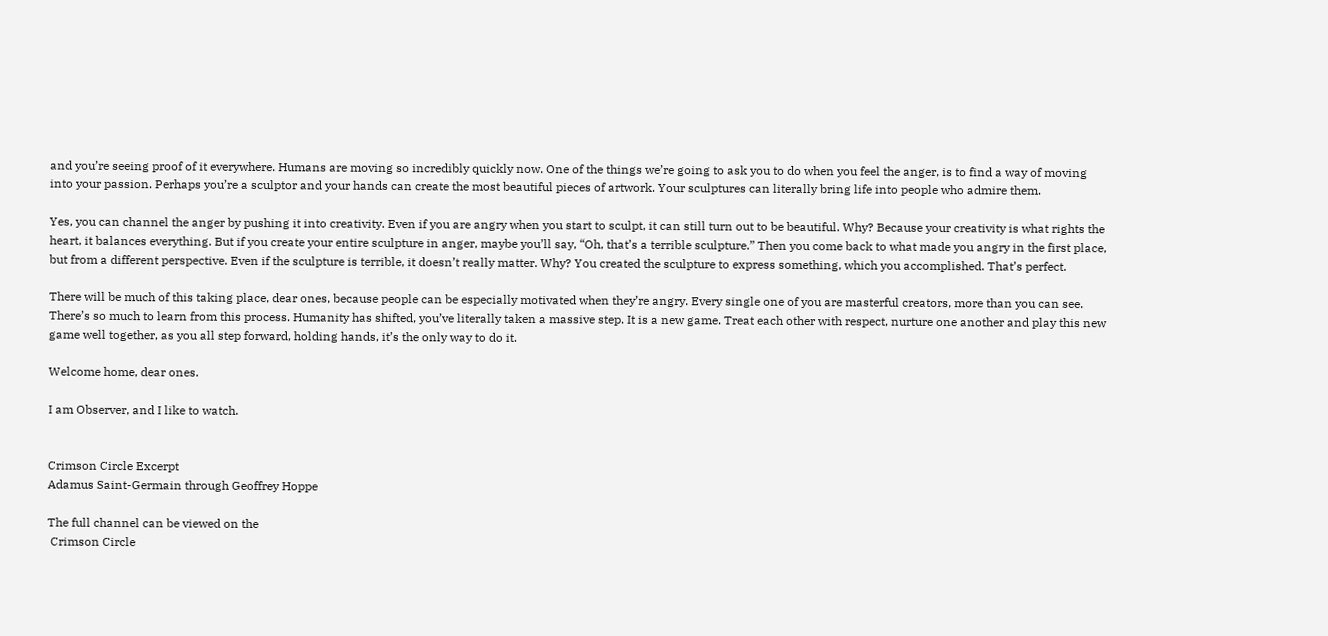and you’re seeing proof of it everywhere. Humans are moving so incredibly quickly now. One of the things we’re going to ask you to do when you feel the anger, is to find a way of moving into your passion. Perhaps you’re a sculptor and your hands can create the most beautiful pieces of artwork. Your sculptures can literally bring life into people who admire them.

Yes, you can channel the anger by pushing it into creativity. Even if you are angry when you start to sculpt, it can still turn out to be beautiful. Why? Because your creativity is what rights the heart, it balances everything. But if you create your entire sculpture in anger, maybe you’ll say, “Oh, that’s a terrible sculpture.” Then you come back to what made you angry in the first place, but from a different perspective. Even if the sculpture is terrible, it doesn’t really matter. Why? You created the sculpture to express something, which you accomplished. That’s perfect.

There will be much of this taking place, dear ones, because people can be especially motivated when they’re angry. Every single one of you are masterful creators, more than you can see. There’s so much to learn from this process. Humanity has shifted, you’ve literally taken a massive step. It is a new game. Treat each other with respect, nurture one another and play this new game well together, as you all step forward, holding hands, it’s the only way to do it.

Welcome home, dear ones.

I am Observer, and I like to watch.


Crimson Circle Excerpt
Adamus Saint-Germain through Geoffrey Hoppe

The full channel can be viewed on the
 Crimson Circle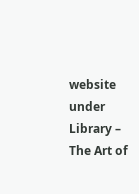website under Library – The Art of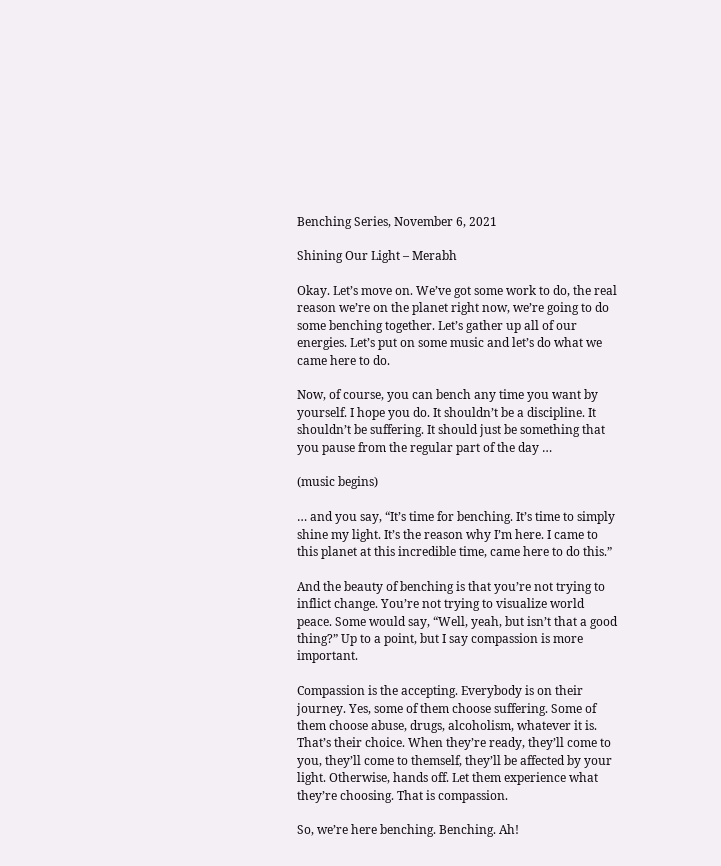Benching Series, November 6, 2021

Shining Our Light – Merabh

Okay. Let’s move on. We’ve got some work to do, the real reason we’re on the planet right now, we’re going to do some benching together. Let’s gather up all of our energies. Let’s put on some music and let’s do what we came here to do.

Now, of course, you can bench any time you want by yourself. I hope you do. It shouldn’t be a discipline. It shouldn’t be suffering. It should just be something that you pause from the regular part of the day …

(music begins)

… and you say, “It’s time for benching. It’s time to simply shine my light. It’s the reason why I’m here. I came to this planet at this incredible time, came here to do this.”

And the beauty of benching is that you’re not trying to inflict change. You’re not trying to visualize world peace. Some would say, “Well, yeah, but isn’t that a good thing?” Up to a point, but I say compassion is more important.

Compassion is the accepting. Everybody is on their journey. Yes, some of them choose suffering. Some of them choose abuse, drugs, alcoholism, whatever it is. That’s their choice. When they’re ready, they’ll come to you, they’ll come to themself, they’ll be affected by your light. Otherwise, hands off. Let them experience what they’re choosing. That is compassion.

So, we’re here benching. Benching. Ah!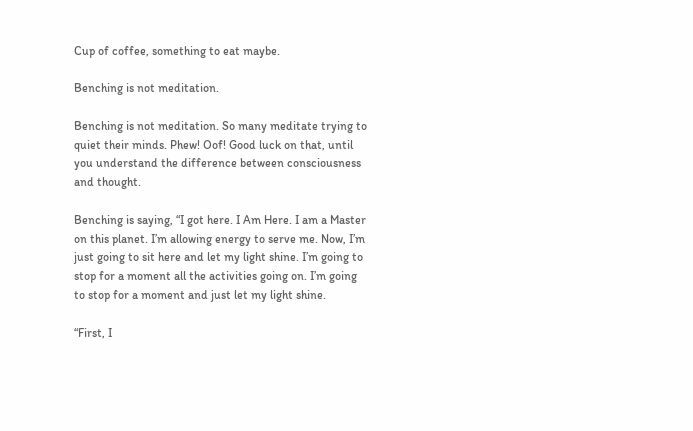Cup of coffee, something to eat maybe.

Benching is not meditation.

Benching is not meditation. So many meditate trying to quiet their minds. Phew! Oof! Good luck on that, until you understand the difference between consciousness and thought.

Benching is saying, “I got here. I Am Here. I am a Master on this planet. I’m allowing energy to serve me. Now, I’m just going to sit here and let my light shine. I’m going to stop for a moment all the activities going on. I’m going to stop for a moment and just let my light shine.

“First, I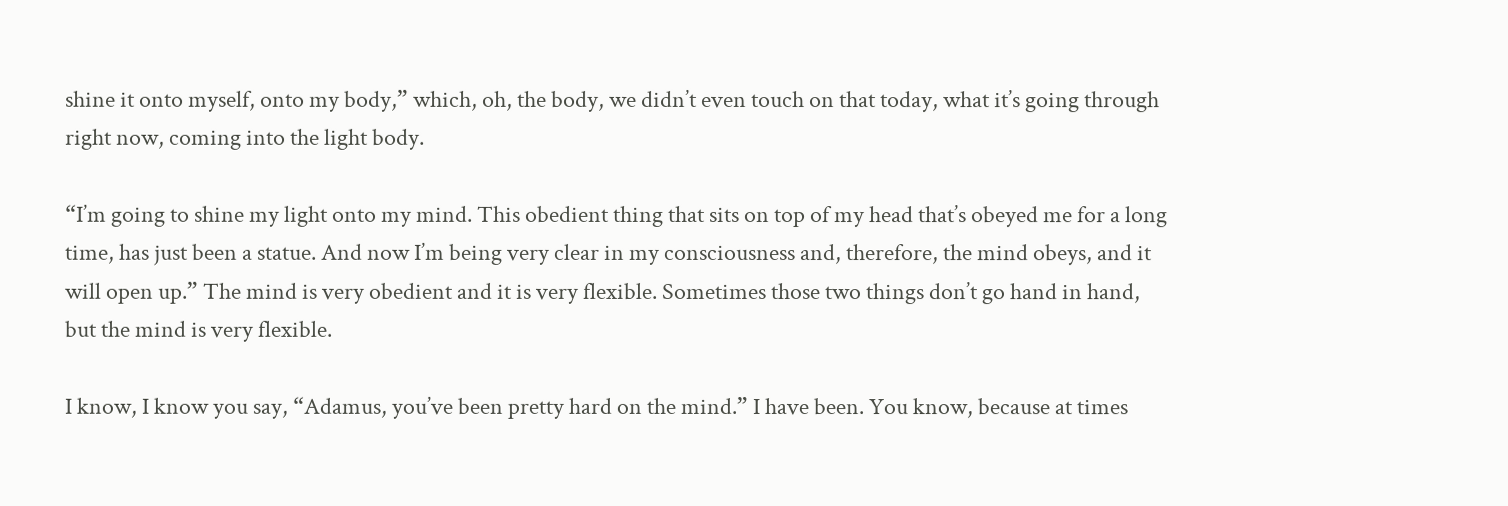shine it onto myself, onto my body,” which, oh, the body, we didn’t even touch on that today, what it’s going through right now, coming into the light body.

“I’m going to shine my light onto my mind. This obedient thing that sits on top of my head that’s obeyed me for a long time, has just been a statue. And now I’m being very clear in my consciousness and, therefore, the mind obeys, and it will open up.” The mind is very obedient and it is very flexible. Sometimes those two things don’t go hand in hand, but the mind is very flexible.

I know, I know you say, “Adamus, you’ve been pretty hard on the mind.” I have been. You know, because at times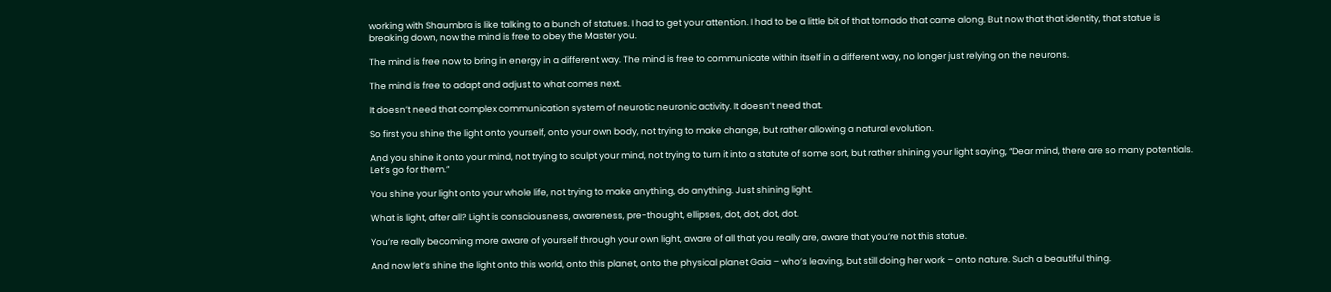working with Shaumbra is like talking to a bunch of statues. I had to get your attention. I had to be a little bit of that tornado that came along. But now that that identity, that statue is breaking down, now the mind is free to obey the Master you.

The mind is free now to bring in energy in a different way. The mind is free to communicate within itself in a different way, no longer just relying on the neurons.

The mind is free to adapt and adjust to what comes next.

It doesn’t need that complex communication system of neurotic neuronic activity. It doesn’t need that.

So first you shine the light onto yourself, onto your own body, not trying to make change, but rather allowing a natural evolution.

And you shine it onto your mind, not trying to sculpt your mind, not trying to turn it into a statute of some sort, but rather shining your light saying, “Dear mind, there are so many potentials. Let’s go for them.”

You shine your light onto your whole life, not trying to make anything, do anything. Just shining light.

What is light, after all? Light is consciousness, awareness, pre-thought, ellipses, dot, dot, dot, dot.

You’re really becoming more aware of yourself through your own light, aware of all that you really are, aware that you’re not this statue.

And now let’s shine the light onto this world, onto this planet, onto the physical planet Gaia – who’s leaving, but still doing her work – onto nature. Such a beautiful thing.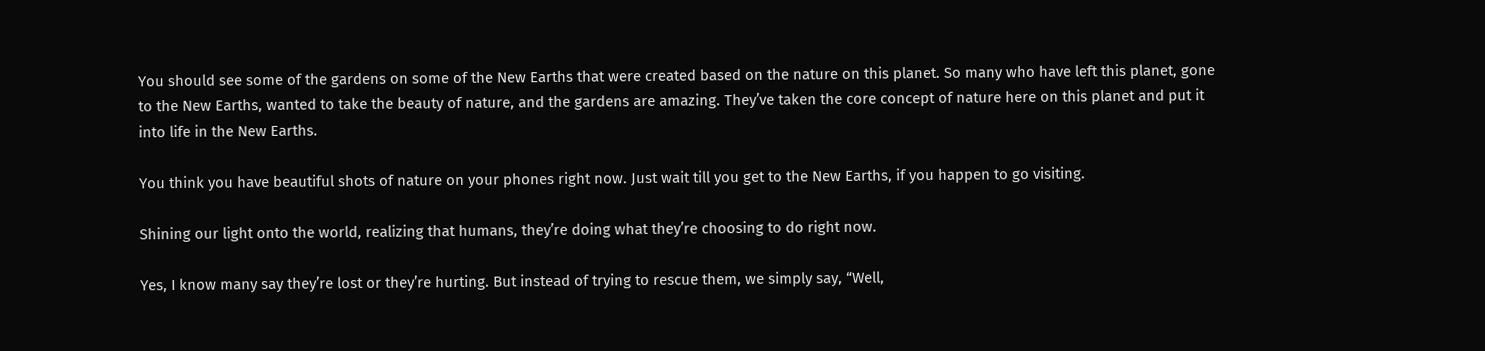You should see some of the gardens on some of the New Earths that were created based on the nature on this planet. So many who have left this planet, gone to the New Earths, wanted to take the beauty of nature, and the gardens are amazing. They’ve taken the core concept of nature here on this planet and put it into life in the New Earths.

You think you have beautiful shots of nature on your phones right now. Just wait till you get to the New Earths, if you happen to go visiting.

Shining our light onto the world, realizing that humans, they’re doing what they’re choosing to do right now.

Yes, I know many say they’re lost or they’re hurting. But instead of trying to rescue them, we simply say, “Well,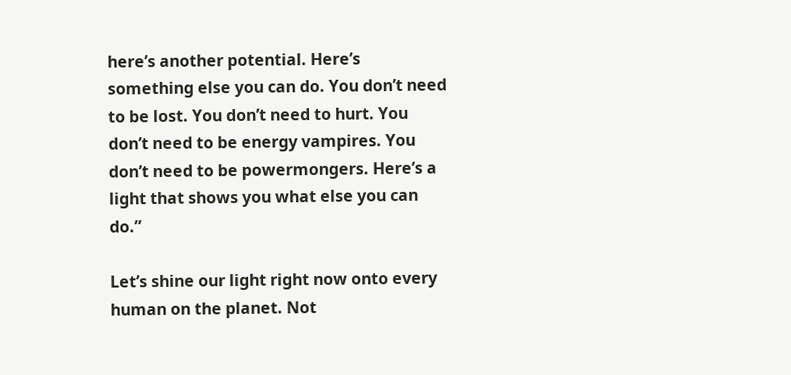here’s another potential. Here’s something else you can do. You don’t need to be lost. You don’t need to hurt. You don’t need to be energy vampires. You don’t need to be powermongers. Here’s a light that shows you what else you can do.”

Let’s shine our light right now onto every human on the planet. Not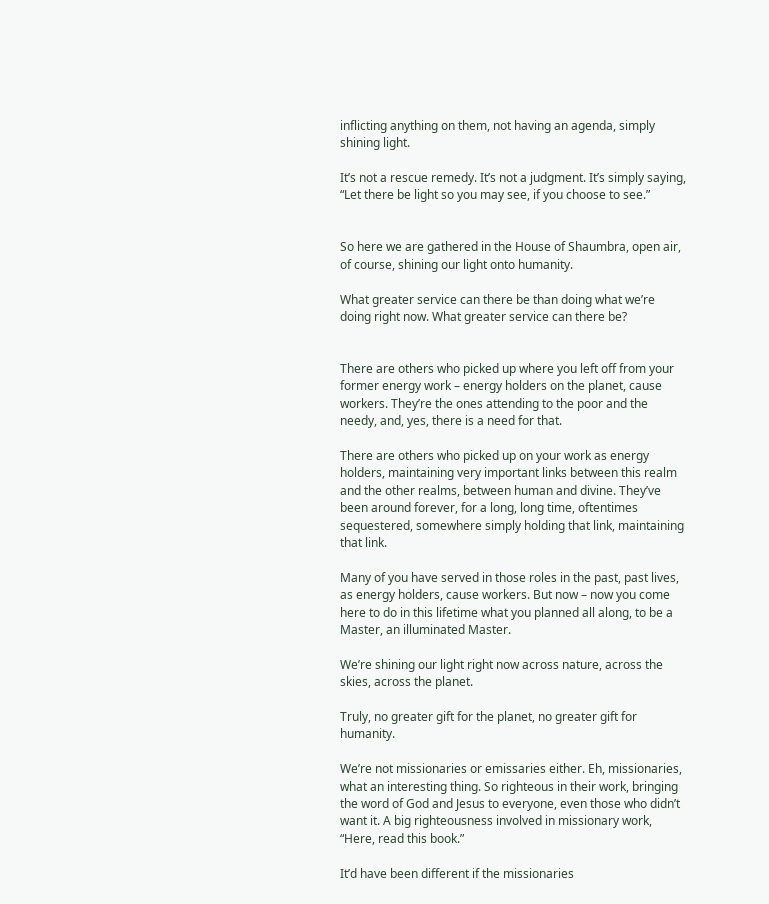inflicting anything on them, not having an agenda, simply shining light.

It’s not a rescue remedy. It’s not a judgment. It’s simply saying, “Let there be light so you may see, if you choose to see.”


So here we are gathered in the House of Shaumbra, open air, of course, shining our light onto humanity.

What greater service can there be than doing what we’re doing right now. What greater service can there be?


There are others who picked up where you left off from your former energy work – energy holders on the planet, cause workers. They’re the ones attending to the poor and the needy, and, yes, there is a need for that.

There are others who picked up on your work as energy holders, maintaining very important links between this realm and the other realms, between human and divine. They’ve been around forever, for a long, long time, oftentimes sequestered, somewhere simply holding that link, maintaining that link.

Many of you have served in those roles in the past, past lives, as energy holders, cause workers. But now – now you come here to do in this lifetime what you planned all along, to be a Master, an illuminated Master.

We’re shining our light right now across nature, across the skies, across the planet.

Truly, no greater gift for the planet, no greater gift for humanity.

We’re not missionaries or emissaries either. Eh, missionaries, what an interesting thing. So righteous in their work, bringing the word of God and Jesus to everyone, even those who didn’t want it. A big righteousness involved in missionary work, “Here, read this book.”

It’d have been different if the missionaries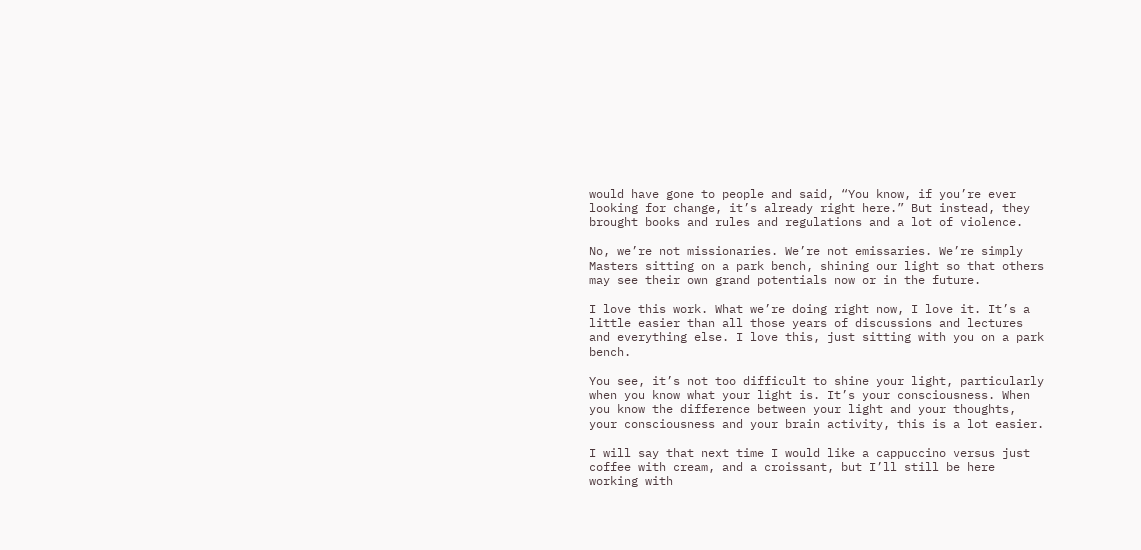would have gone to people and said, “You know, if you’re ever looking for change, it’s already right here.” But instead, they brought books and rules and regulations and a lot of violence.

No, we’re not missionaries. We’re not emissaries. We’re simply Masters sitting on a park bench, shining our light so that others may see their own grand potentials now or in the future.

I love this work. What we’re doing right now, I love it. It’s a little easier than all those years of discussions and lectures and everything else. I love this, just sitting with you on a park bench.

You see, it’s not too difficult to shine your light, particularly when you know what your light is. It’s your consciousness. When you know the difference between your light and your thoughts, your consciousness and your brain activity, this is a lot easier.

I will say that next time I would like a cappuccino versus just coffee with cream, and a croissant, but I’ll still be here working with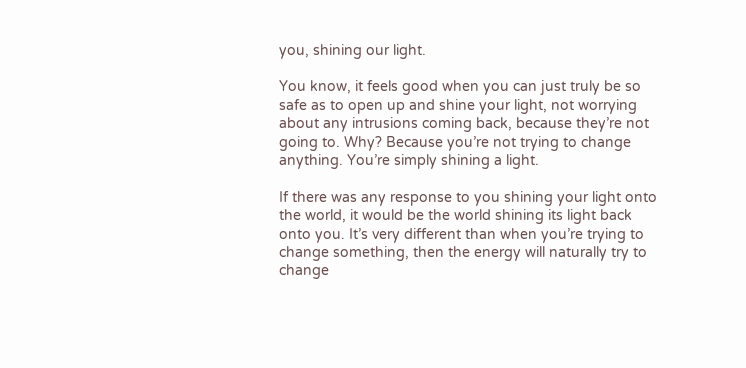you, shining our light.

You know, it feels good when you can just truly be so safe as to open up and shine your light, not worrying about any intrusions coming back, because they’re not going to. Why? Because you’re not trying to change anything. You’re simply shining a light.

If there was any response to you shining your light onto the world, it would be the world shining its light back onto you. It’s very different than when you’re trying to change something, then the energy will naturally try to change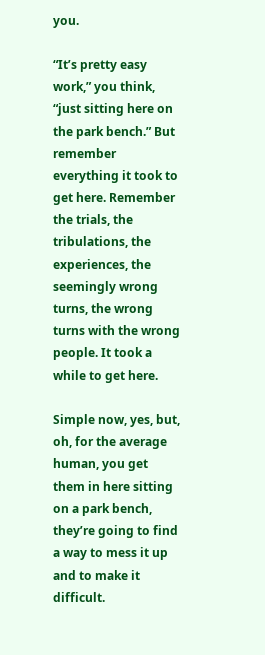you.

“It’s pretty easy work,” you think, “just sitting here on the park bench.” But remember everything it took to get here. Remember the trials, the tribulations, the experiences, the seemingly wrong turns, the wrong turns with the wrong people. It took a while to get here.

Simple now, yes, but, oh, for the average human, you get them in here sitting on a park bench, they’re going to find a way to mess it up and to make it difficult.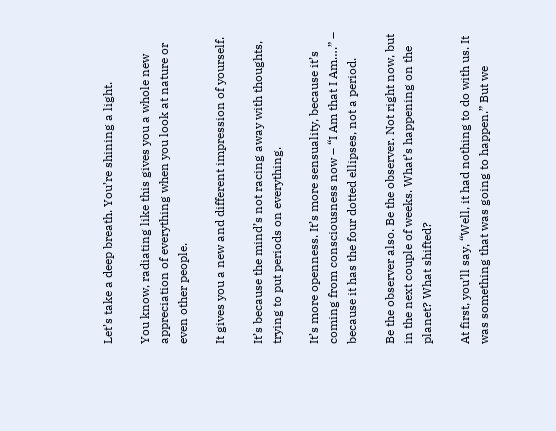Let’s take a deep breath. You’re shining a light.

You know, radiating like this gives you a whole new appreciation of everything when you look at nature or even other people.

It gives you a new and different impression of yourself.

It’s because the mind’s not racing away with thoughts, trying to put periods on everything.

It’s more openness. It’s more sensuality, because it’s coming from consciousness now – “I Am that I Am….” – because it has the four dotted ellipses, not a period.

Be the observer also. Be the observer. Not right now, but in the next couple of weeks. What’s happening on the planet? What shifted?

At first, you’ll say, “Well, it had nothing to do with us. It was something that was going to happen.” But we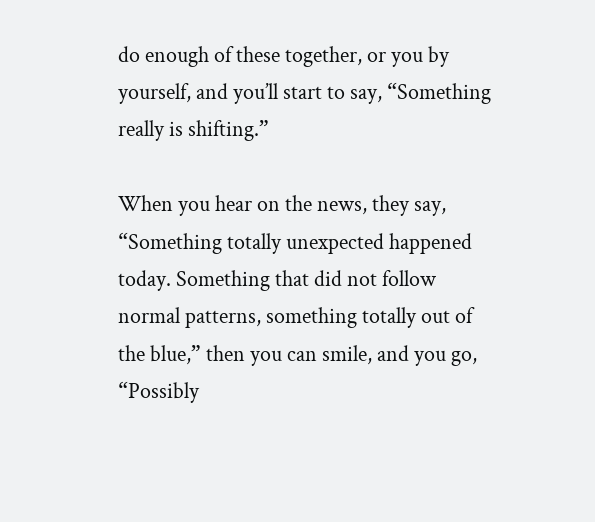do enough of these together, or you by yourself, and you’ll start to say, “Something really is shifting.”

When you hear on the news, they say, “Something totally unexpected happened today. Something that did not follow normal patterns, something totally out of the blue,” then you can smile, and you go, “Possibly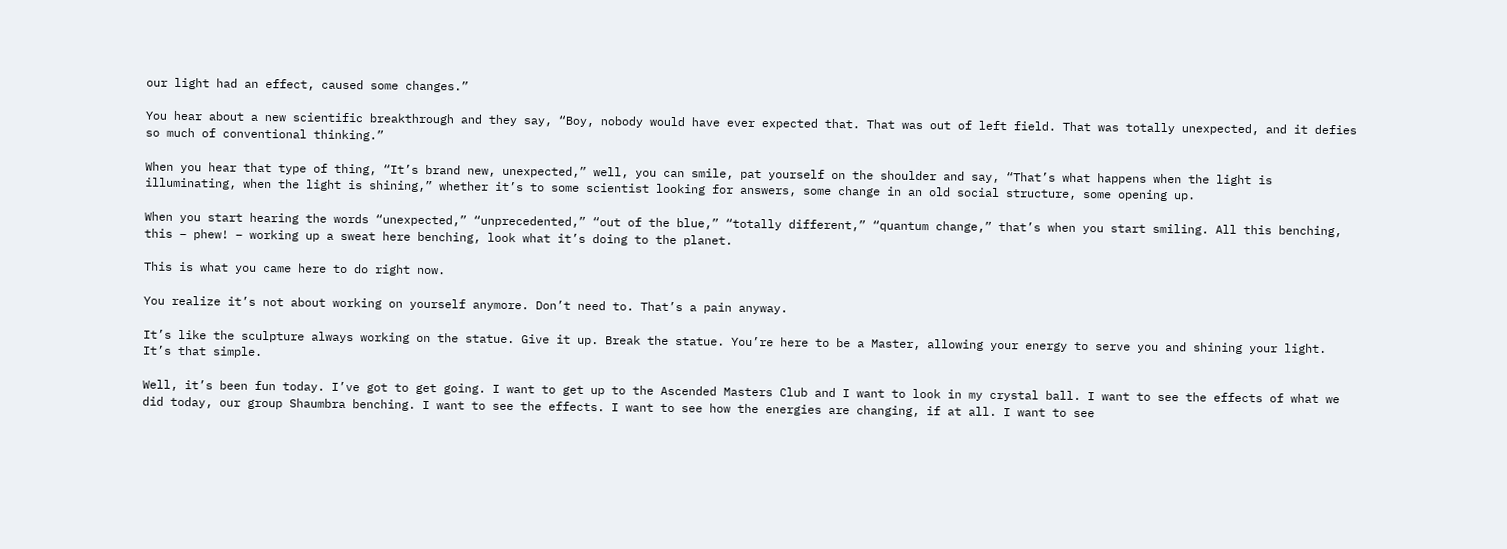our light had an effect, caused some changes.”

You hear about a new scientific breakthrough and they say, “Boy, nobody would have ever expected that. That was out of left field. That was totally unexpected, and it defies so much of conventional thinking.”

When you hear that type of thing, “It’s brand new, unexpected,” well, you can smile, pat yourself on the shoulder and say, “That’s what happens when the light is illuminating, when the light is shining,” whether it’s to some scientist looking for answers, some change in an old social structure, some opening up.

When you start hearing the words “unexpected,” “unprecedented,” “out of the blue,” “totally different,” “quantum change,” that’s when you start smiling. All this benching, this – phew! – working up a sweat here benching, look what it’s doing to the planet.

This is what you came here to do right now.

You realize it’s not about working on yourself anymore. Don’t need to. That’s a pain anyway.

It’s like the sculpture always working on the statue. Give it up. Break the statue. You’re here to be a Master, allowing your energy to serve you and shining your light. It’s that simple.

Well, it’s been fun today. I’ve got to get going. I want to get up to the Ascended Masters Club and I want to look in my crystal ball. I want to see the effects of what we did today, our group Shaumbra benching. I want to see the effects. I want to see how the energies are changing, if at all. I want to see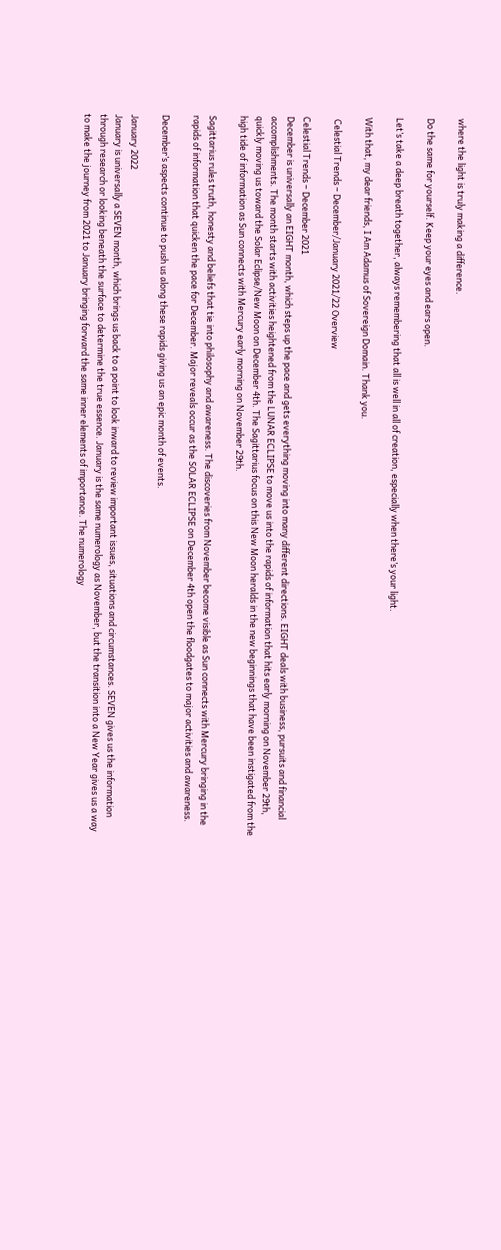where the light is truly making a difference.

Do the same for yourself. Keep your eyes and ears open.

Let’s take a deep breath together, always remembering that all is well in all of creation, especially when there’s your light.

With that, my dear friends, I Am Adamus of Sovereign Domain. Thank you.

 Celestial Trends – December/January 2021/22 Overview

Celestial Trends – December 2021
December is universally an EIGHT month, which steps up the pace and gets everything moving into many different directions. EIGHT deals with business, pursuits and financial accomplishments. The month starts with activities heightened from the LUNAR ECLIPSE to move us into the rapids of information that hits early morning on November 29th, quickly moving us toward the Solar Eclipse/New Moon on December 4th. The Sagittarius focus on this New Moon heralds in the new beginnings that have been instigated from the high tide of information as Sun connects with Mercury early morning on November 29th.

Sagittarius rules truth, honesty and beliefs that tie into philosophy and awareness. The discoveries from November become visible as Sun connects with Mercury bringing in the rapids of information that quicken the pace for December. Major reveals occur as the SOLAR ECLIPSE on December 4th open the floodgates to major activities and awareness.

December’s aspects continue to push us along these rapids giving us an epic month of events.

January 2022
January is universally a SEVEN month, which brings us back to a point to look inward to review important issues, situations and circumstances. SEVEN gives us the information through research or looking beneath the surface to determine the true essence. January is the same numerology as November, but the transition into a New Year gives us a way to make the journey from 2021 to January bringing forward the same inner elements of importance. The numerology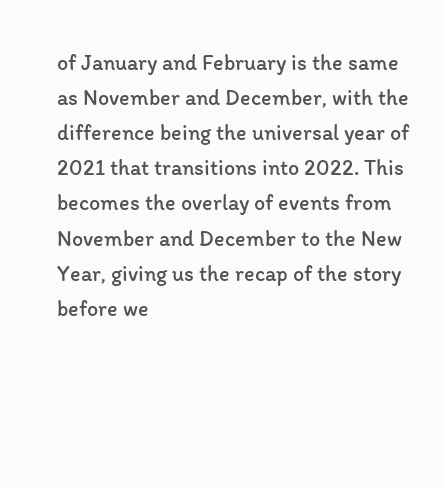of January and February is the same as November and December, with the difference being the universal year of 2021 that transitions into 2022. This becomes the overlay of events from November and December to the New Year, giving us the recap of the story before we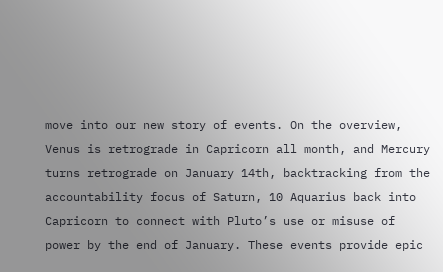move into our new story of events. On the overview, Venus is retrograde in Capricorn all month, and Mercury turns retrograde on January 14th, backtracking from the accountability focus of Saturn, 10 Aquarius back into Capricorn to connect with Pluto’s use or misuse of power by the end of January. These events provide epic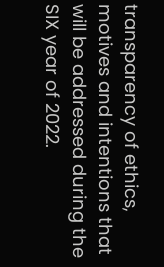transparency of ethics, motives and intentions that will be addressed during the SIX year of 2022.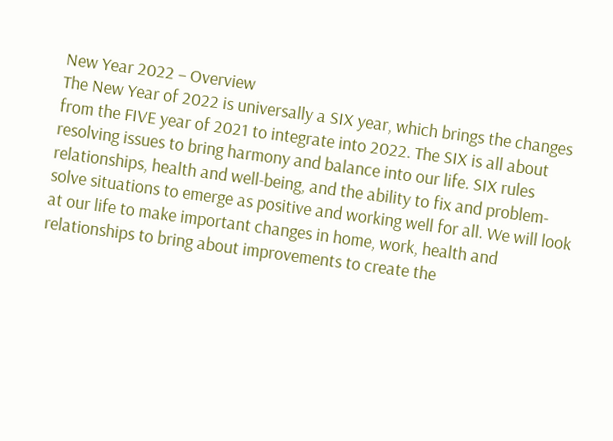New Year 2022 – Overview
The New Year of 2022 is universally a SIX year, which brings the changes from the FIVE year of 2021 to integrate into 2022. The SIX is all about resolving issues to bring harmony and balance into our life. SIX rules relationships, health and well-being, and the ability to fix and problem-solve situations to emerge as positive and working well for all. We will look at our life to make important changes in home, work, health and relationships to bring about improvements to create the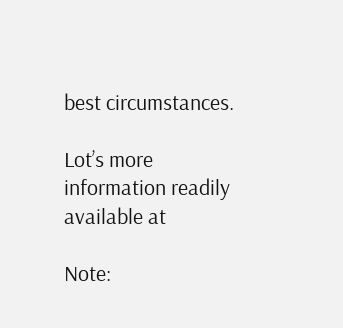best circumstances.

Lot’s more information readily available at

Note: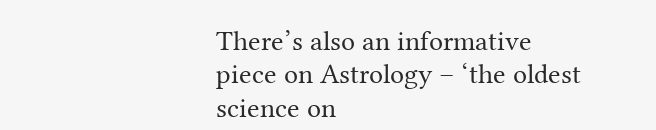There’s also an informative piece on Astrology – ‘the oldest science on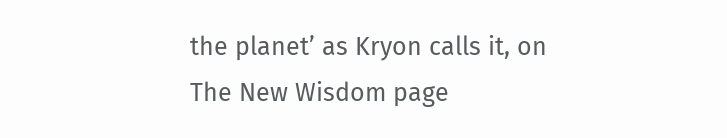the planet’ as Kryon calls it, on The New Wisdom page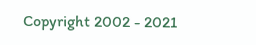Copyright 2002 - 2021